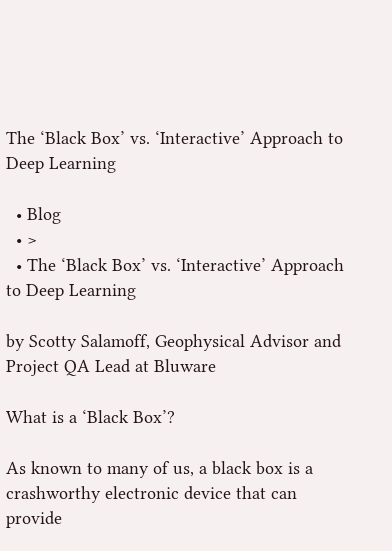The ‘Black Box’ vs. ‘Interactive’ Approach to Deep Learning

  • Blog
  • >
  • The ‘Black Box’ vs. ‘Interactive’ Approach to Deep Learning

by Scotty Salamoff, Geophysical Advisor and Project QA Lead at Bluware

What is a ‘Black Box’?

As known to many of us, a black box is a crashworthy electronic device that can provide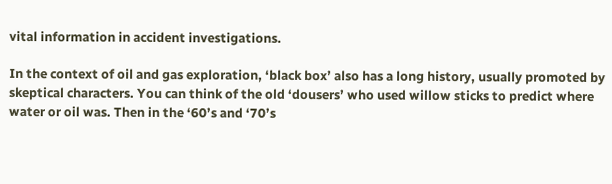vital information in accident investigations.

In the context of oil and gas exploration, ‘black box’ also has a long history, usually promoted by skeptical characters. You can think of the old ‘dousers’ who used willow sticks to predict where water or oil was. Then in the ‘60’s and ‘70’s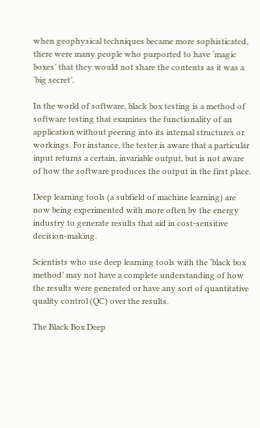when geophysical techniques became more sophisticated, there were many people who purported to have ‘magic boxes’ that they would not share the contents as it was a ‘big secret’.

In the world of software, black box testing is a method of software testing that examines the functionality of an application without peering into its internal structures or workings. For instance, the tester is aware that a particular input returns a certain, invariable output, but is not aware of how the software produces the output in the first place.

Deep learning tools (a subfield of machine learning) are now being experimented with more often by the energy industry to generate results that aid in cost-sensitive decision-making.

Scientists who use deep learning tools with the ‘black box method’ may not have a complete understanding of how the results were generated or have any sort of quantitative quality control (QC) over the results.

The Black Box Deep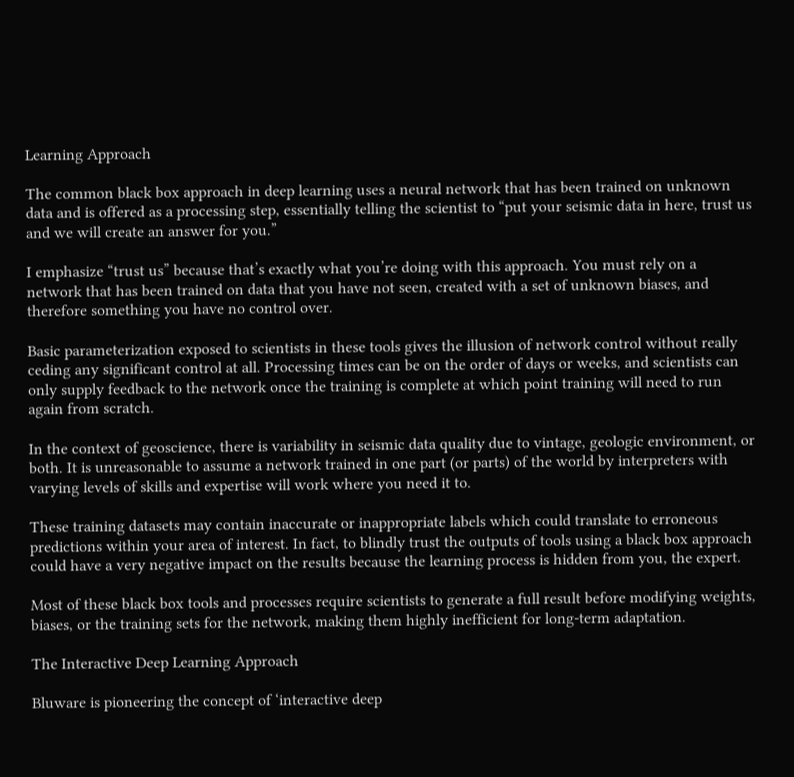Learning Approach

The common black box approach in deep learning uses a neural network that has been trained on unknown data and is offered as a processing step, essentially telling the scientist to “put your seismic data in here, trust us and we will create an answer for you.”

I emphasize “trust us” because that’s exactly what you’re doing with this approach. You must rely on a network that has been trained on data that you have not seen, created with a set of unknown biases, and therefore something you have no control over.

Basic parameterization exposed to scientists in these tools gives the illusion of network control without really ceding any significant control at all. Processing times can be on the order of days or weeks, and scientists can only supply feedback to the network once the training is complete at which point training will need to run again from scratch.

In the context of geoscience, there is variability in seismic data quality due to vintage, geologic environment, or both. It is unreasonable to assume a network trained in one part (or parts) of the world by interpreters with varying levels of skills and expertise will work where you need it to.

These training datasets may contain inaccurate or inappropriate labels which could translate to erroneous predictions within your area of interest. In fact, to blindly trust the outputs of tools using a black box approach could have a very negative impact on the results because the learning process is hidden from you, the expert.

Most of these black box tools and processes require scientists to generate a full result before modifying weights, biases, or the training sets for the network, making them highly inefficient for long-term adaptation.

The Interactive Deep Learning Approach

Bluware is pioneering the concept of ‘interactive deep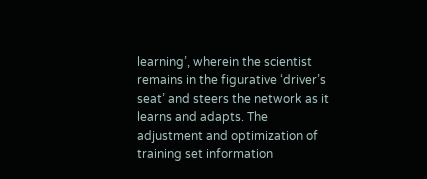learning’, wherein the scientist remains in the figurative ‘driver’s seat’ and steers the network as it learns and adapts. The adjustment and optimization of training set information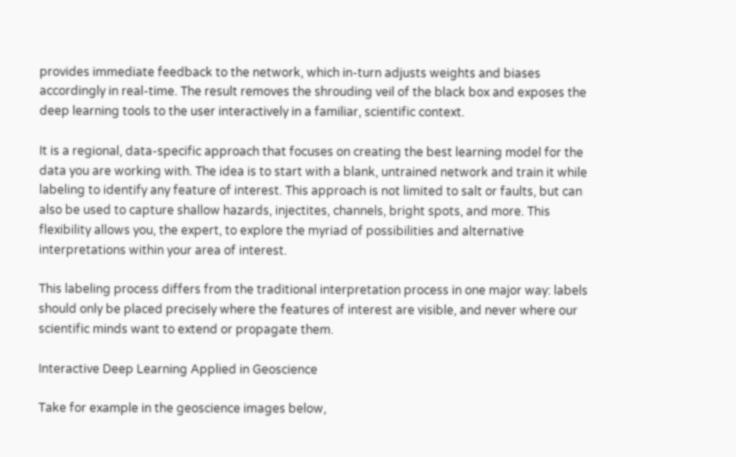provides immediate feedback to the network, which in-turn adjusts weights and biases accordingly in real-time. The result removes the shrouding veil of the black box and exposes the deep learning tools to the user interactively in a familiar, scientific context.

It is a regional, data-specific approach that focuses on creating the best learning model for the data you are working with. The idea is to start with a blank, untrained network and train it while labeling to identify any feature of interest. This approach is not limited to salt or faults, but can also be used to capture shallow hazards, injectites, channels, bright spots, and more. This flexibility allows you, the expert, to explore the myriad of possibilities and alternative interpretations within your area of interest.

This labeling process differs from the traditional interpretation process in one major way: labels should only be placed precisely where the features of interest are visible, and never where our scientific minds want to extend or propagate them.

Interactive Deep Learning Applied in Geoscience

Take for example in the geoscience images below,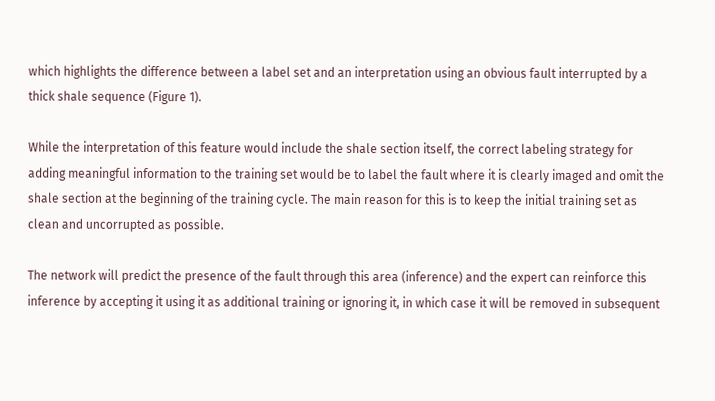which highlights the difference between a label set and an interpretation using an obvious fault interrupted by a thick shale sequence (Figure 1).

While the interpretation of this feature would include the shale section itself, the correct labeling strategy for adding meaningful information to the training set would be to label the fault where it is clearly imaged and omit the shale section at the beginning of the training cycle. The main reason for this is to keep the initial training set as clean and uncorrupted as possible.

The network will predict the presence of the fault through this area (inference) and the expert can reinforce this inference by accepting it using it as additional training or ignoring it, in which case it will be removed in subsequent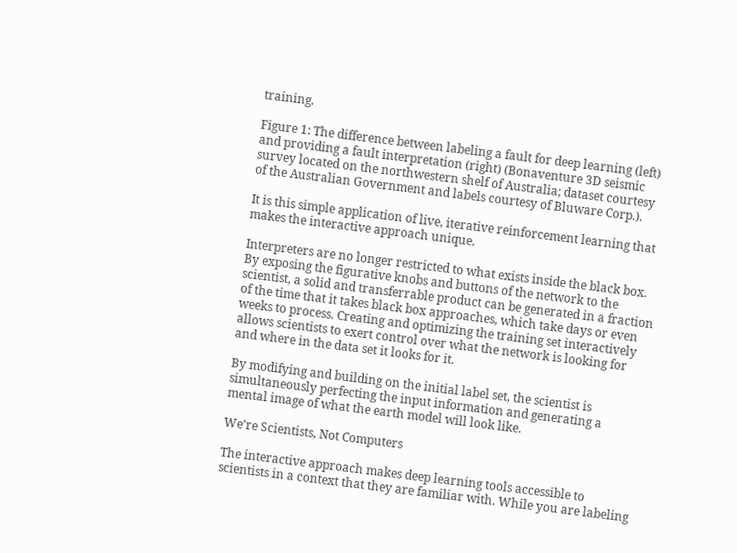training.

Figure 1: The difference between labeling a fault for deep learning (left) and providing a fault interpretation (right) (Bonaventure 3D seismic survey located on the northwestern shelf of Australia; dataset courtesy of the Australian Government and labels courtesy of Bluware Corp.).

It is this simple application of live, iterative reinforcement learning that makes the interactive approach unique.

Interpreters are no longer restricted to what exists inside the black box. By exposing the figurative knobs and buttons of the network to the scientist, a solid and transferrable product can be generated in a fraction of the time that it takes black box approaches, which take days or even weeks to process. Creating and optimizing the training set interactively allows scientists to exert control over what the network is looking for and where in the data set it looks for it.

By modifying and building on the initial label set, the scientist is simultaneously perfecting the input information and generating a mental image of what the earth model will look like.

We’re Scientists, Not Computers

The interactive approach makes deep learning tools accessible to scientists in a context that they are familiar with. While you are labeling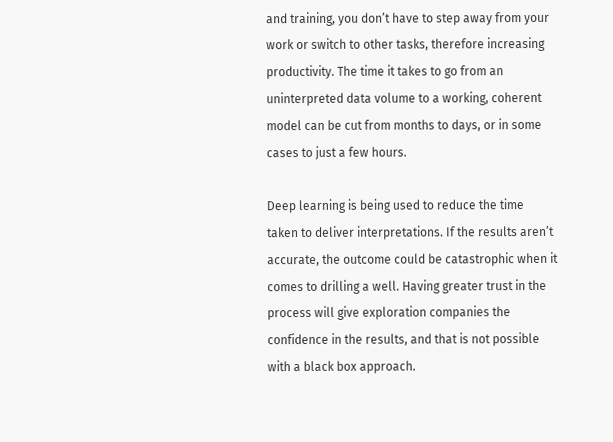and training, you don’t have to step away from your work or switch to other tasks, therefore increasing productivity. The time it takes to go from an uninterpreted data volume to a working, coherent model can be cut from months to days, or in some cases to just a few hours.

Deep learning is being used to reduce the time taken to deliver interpretations. If the results aren’t accurate, the outcome could be catastrophic when it comes to drilling a well. Having greater trust in the process will give exploration companies the confidence in the results, and that is not possible with a black box approach.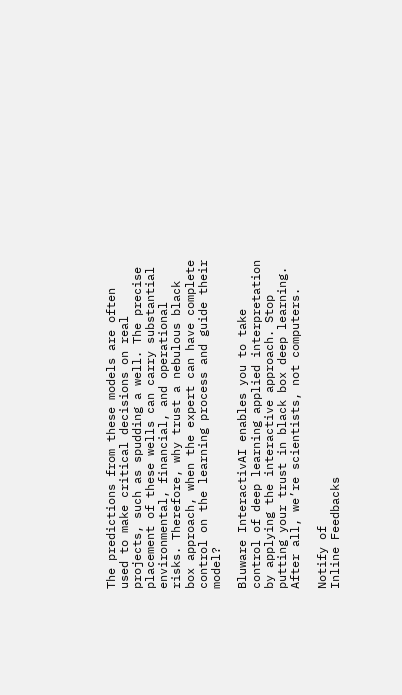The predictions from these models are often used to make critical decisions on real projects, such as spudding a well. The precise placement of these wells can carry substantial environmental, financial, and operational risks. Therefore, why trust a nebulous black box approach, when the expert can have complete control on the learning process and guide their model?

Bluware InteractivAI enables you to take control of deep learning applied interpretation by applying the interactive approach. Stop putting your trust in black box deep learning. After all, we’re scientists, not computers.

Notify of
Inline Feedbacks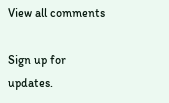View all comments

Sign up for updates.